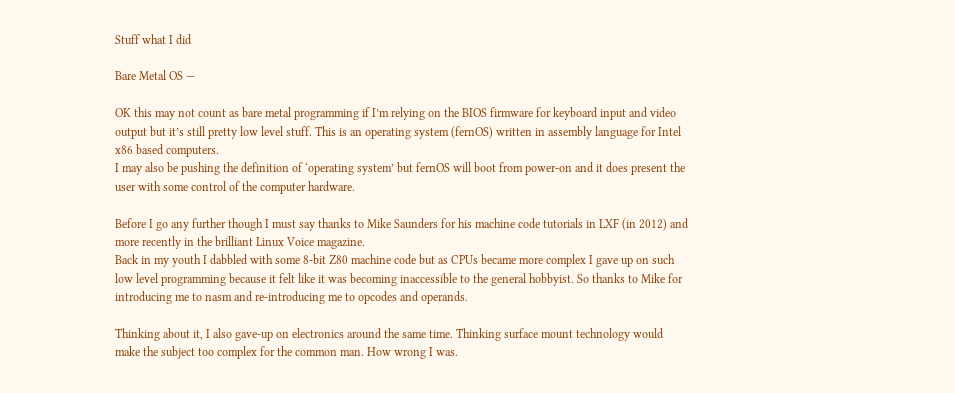Stuff what I did

Bare Metal OS —

OK this may not count as bare metal programming if I’m relying on the BIOS firmware for keyboard input and video output but it’s still pretty low level stuff. This is an operating system (fernOS) written in assembly language for Intel x86 based computers.
I may also be pushing the definition of ‘operating system’ but fernOS will boot from power-on and it does present the user with some control of the computer hardware.

Before I go any further though I must say thanks to Mike Saunders for his machine code tutorials in LXF (in 2012) and more recently in the brilliant Linux Voice magazine.
Back in my youth I dabbled with some 8-bit Z80 machine code but as CPUs became more complex I gave up on such low level programming because it felt like it was becoming inaccessible to the general hobbyist. So thanks to Mike for introducing me to nasm and re-introducing me to opcodes and operands.

Thinking about it, I also gave-up on electronics around the same time. Thinking surface mount technology would make the subject too complex for the common man. How wrong I was.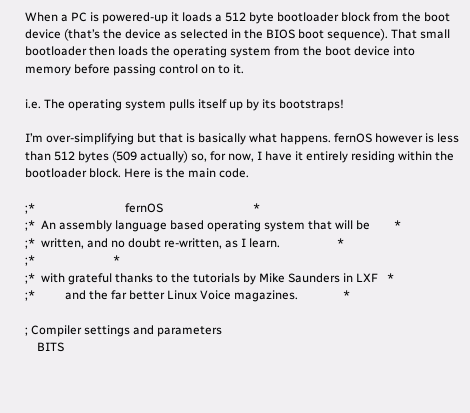When a PC is powered-up it loads a 512 byte bootloader block from the boot device (that’s the device as selected in the BIOS boot sequence). That small bootloader then loads the operating system from the boot device into memory before passing control on to it.

i.e. The operating system pulls itself up by its bootstraps!

I’m over-simplifying but that is basically what happens. fernOS however is less than 512 bytes (509 actually) so, for now, I have it entirely residing within the bootloader block. Here is the main code.

;*                              fernOS                              *
;*  An assembly language based operating system that will be        *
;*  written, and no doubt re-written, as I learn.                   *
;*                          *
;*  with grateful thanks to the tutorials by Mike Saunders in LXF   *
;*          and the far better Linux Voice magazines.               *

; Compiler settings and parameters
    BITS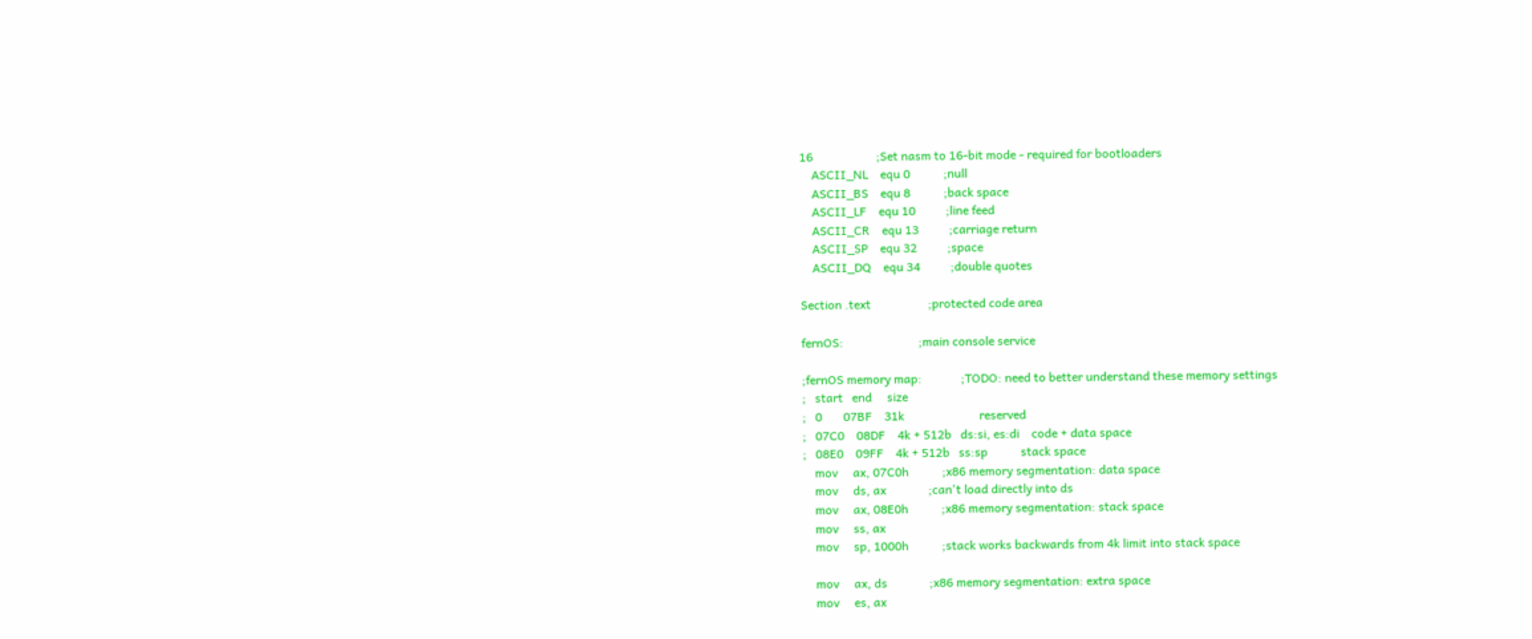16                     ;Set nasm to 16-bit mode - required for bootloaders
    ASCII_NL    equ 0           ;null
    ASCII_BS    equ 8           ;back space
    ASCII_LF    equ 10          ;line feed
    ASCII_CR    equ 13          ;carriage return
    ASCII_SP    equ 32          ;space
    ASCII_DQ    equ 34          ;double quotes

Section .text                   ;protected code area

fernOS:                         ;main console service

;fernOS memory map:             ;TODO: need to better understand these memory settings
;   start   end     size
;   0       07BF    31k                         reserved
;   07C0    08DF    4k + 512b   ds:si, es:di    code + data space
;   08E0    09FF    4k + 512b   ss:sp           stack space
    mov     ax, 07C0h           ;x86 memory segmentation: data space
    mov     ds, ax              ;can't load directly into ds
    mov     ax, 08E0h           ;x86 memory segmentation: stack space
    mov     ss, ax
    mov     sp, 1000h           ;stack works backwards from 4k limit into stack space

    mov     ax, ds              ;x86 memory segmentation: extra space
    mov     es, ax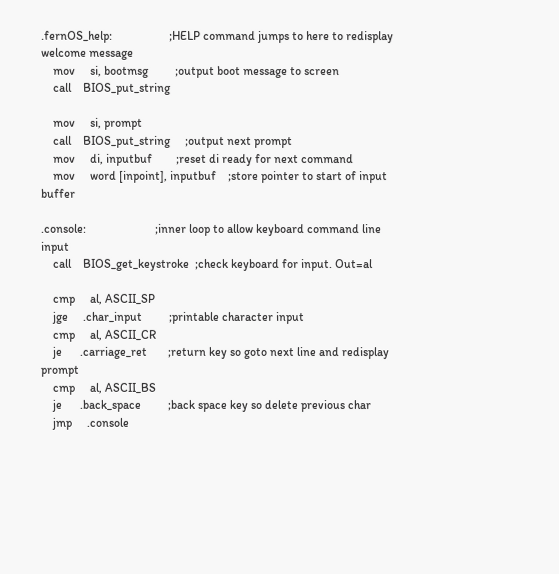.fernOS_help:                   ;HELP command jumps to here to redisplay welcome message
    mov     si, bootmsg         ;output boot message to screen
    call    BIOS_put_string

    mov     si, prompt
    call    BIOS_put_string     ;output next prompt
    mov     di, inputbuf        ;reset di ready for next command
    mov     word [inpoint], inputbuf    ;store pointer to start of input buffer

.console:                       ;inner loop to allow keyboard command line input
    call    BIOS_get_keystroke  ;check keyboard for input. Out=al

    cmp     al, ASCII_SP
    jge     .char_input         ;printable character input
    cmp     al, ASCII_CR
    je      .carriage_ret       ;return key so goto next line and redisplay prompt
    cmp     al, ASCII_BS
    je      .back_space         ;back space key so delete previous char
    jmp     .console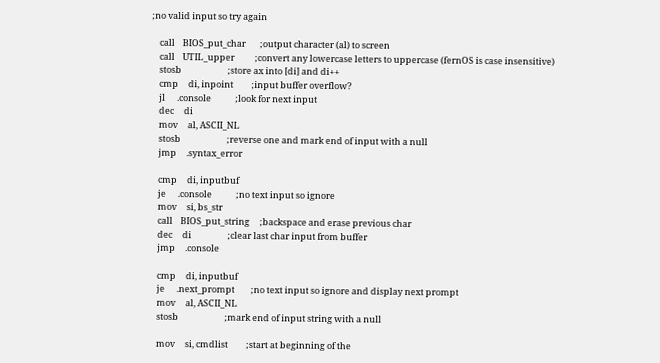;no valid input so try again

    call    BIOS_put_char       ;output character (al) to screen
    call    UTIL_upper          ;convert any lowercase letters to uppercase (fernOS is case insensitive)
    stosb                       ;store ax into [di] and di++
    cmp     di, inpoint         ;input buffer overflow?
    jl      .console            ;look for next input
    dec     di
    mov     al, ASCII_NL
    stosb                       ;reverse one and mark end of input with a null
    jmp     .syntax_error

    cmp     di, inputbuf
    je      .console            ;no text input so ignore
    mov     si, bs_str
    call    BIOS_put_string     ;backspace and erase previous char
    dec     di                  ;clear last char input from buffer
    jmp     .console

    cmp     di, inputbuf
    je      .next_prompt        ;no text input so ignore and display next prompt
    mov     al, ASCII_NL
    stosb                       ;mark end of input string with a null

    mov     si, cmdlist         ;start at beginning of the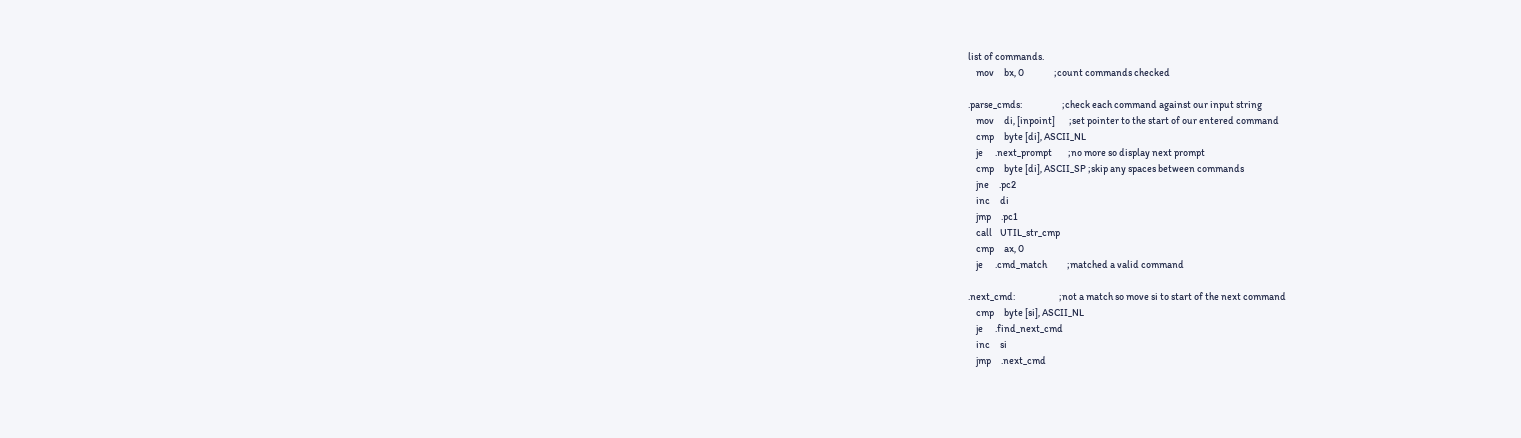list of commands.
    mov     bx, 0               ;count commands checked

.parse_cmds:                    ;check each command against our input string
    mov     di, [inpoint]       ;set pointer to the start of our entered command
    cmp     byte [di], ASCII_NL
    je      .next_prompt        ;no more so display next prompt
    cmp     byte [di], ASCII_SP ;skip any spaces between commands
    jne     .pc2
    inc     di
    jmp     .pc1
    call    UTIL_str_cmp
    cmp     ax, 0
    je      .cmd_match          ;matched a valid command

.next_cmd:                      ;not a match so move si to start of the next command
    cmp     byte [si], ASCII_NL
    je      .find_next_cmd
    inc     si
    jmp     .next_cmd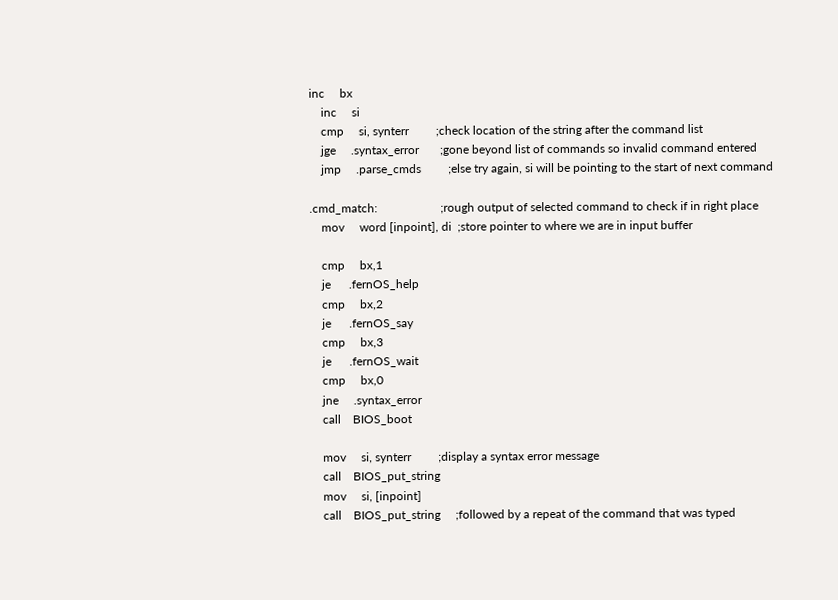inc     bx
    inc     si
    cmp     si, synterr         ;check location of the string after the command list
    jge     .syntax_error       ;gone beyond list of commands so invalid command entered
    jmp     .parse_cmds         ;else try again, si will be pointing to the start of next command

.cmd_match:                     ;rough output of selected command to check if in right place
    mov     word [inpoint], di  ;store pointer to where we are in input buffer

    cmp     bx,1
    je      .fernOS_help
    cmp     bx,2
    je      .fernOS_say
    cmp     bx,3
    je      .fernOS_wait
    cmp     bx,0
    jne     .syntax_error
    call    BIOS_boot

    mov     si, synterr         ;display a syntax error message
    call    BIOS_put_string
    mov     si, [inpoint]
    call    BIOS_put_string     ;followed by a repeat of the command that was typed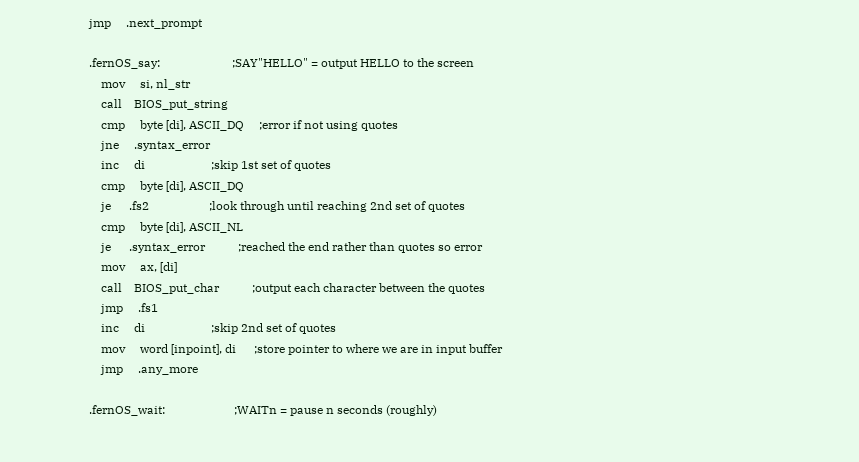jmp     .next_prompt

.fernOS_say:                        ;SAY"HELLO" = output HELLO to the screen
    mov     si, nl_str
    call    BIOS_put_string
    cmp     byte [di], ASCII_DQ     ;error if not using quotes
    jne     .syntax_error
    inc     di                      ;skip 1st set of quotes
    cmp     byte [di], ASCII_DQ
    je      .fs2                    ;look through until reaching 2nd set of quotes
    cmp     byte [di], ASCII_NL
    je      .syntax_error           ;reached the end rather than quotes so error
    mov     ax, [di]
    call    BIOS_put_char           ;output each character between the quotes
    jmp     .fs1
    inc     di                      ;skip 2nd set of quotes
    mov     word [inpoint], di      ;store pointer to where we are in input buffer
    jmp     .any_more

.fernOS_wait:                       ;WAITn = pause n seconds (roughly)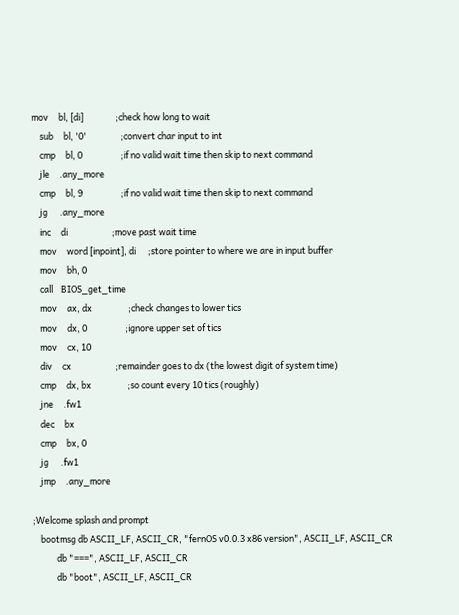mov     bl, [di]                ;check how long to wait
    sub     bl, '0'                 ;convert char input to int
    cmp     bl, 0                   ;if no valid wait time then skip to next command
    jle     .any_more
    cmp     bl, 9                   ;if no valid wait time then skip to next command
    jg      .any_more
    inc     di                      ;move past wait time
    mov     word [inpoint], di      ;store pointer to where we are in input buffer
    mov     bh, 0
    call    BIOS_get_time
    mov     ax, dx                  ;check changes to lower tics
    mov     dx, 0                   ;ignore upper set of tics
    mov     cx, 10
    div     cx                      ;remainder goes to dx (the lowest digit of system time)
    cmp     dx, bx                  ;so count every 10 tics (roughly)
    jne     .fw1
    dec     bx
    cmp     bx, 0
    jg      .fw1
    jmp     .any_more

;Welcome splash and prompt
    bootmsg db ASCII_LF, ASCII_CR, "fernOS v0.0.3 x86 version", ASCII_LF, ASCII_CR
            db "===", ASCII_LF, ASCII_CR
            db "boot", ASCII_LF, ASCII_CR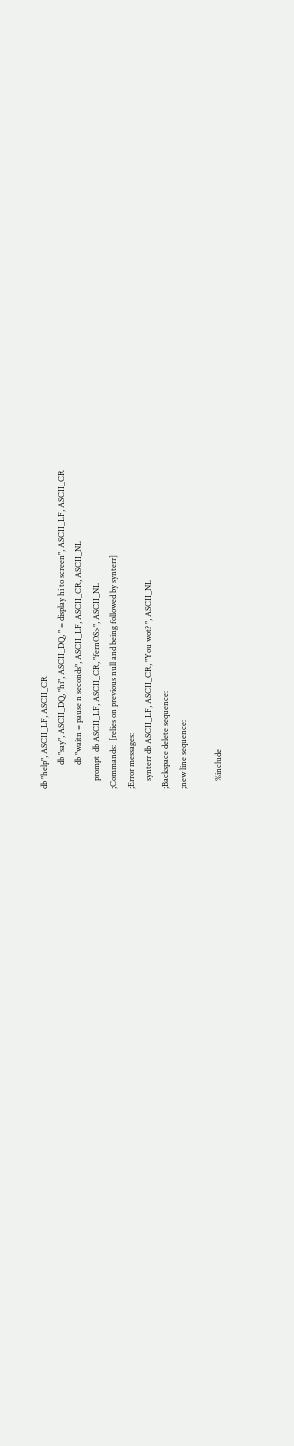db "help", ASCII_LF, ASCII_CR
            db "say", ASCII_DQ, "hi", ASCII_DQ, " = display hi to screen", ASCII_LF, ASCII_CR
            db "waitn = pause n seconds", ASCII_LF, ASCII_CR, ASCII_NL
    prompt  db ASCII_LF, ASCII_CR, "fernOS>", ASCII_NL
;Commands:  [relies on previous null and being followed by synterr]
;Error messages:
    synterr db ASCII_LF, ASCII_CR, "You wot? ", ASCII_NL
;Backspace delete sequence:
;new line sequence:

    %include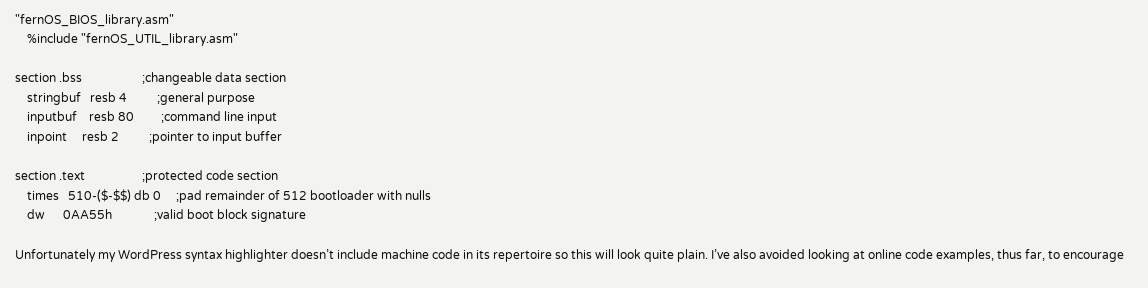"fernOS_BIOS_library.asm"
    %include "fernOS_UTIL_library.asm"

section .bss                    ;changeable data section
    stringbuf   resb 4          ;general purpose
    inputbuf    resb 80         ;command line input
    inpoint     resb 2          ;pointer to input buffer

section .text                   ;protected code section
    times   510-($-$$) db 0     ;pad remainder of 512 bootloader with nulls
    dw      0AA55h              ;valid boot block signature

Unfortunately my WordPress syntax highlighter doesn’t include machine code in its repertoire so this will look quite plain. I’ve also avoided looking at online code examples, thus far, to encourage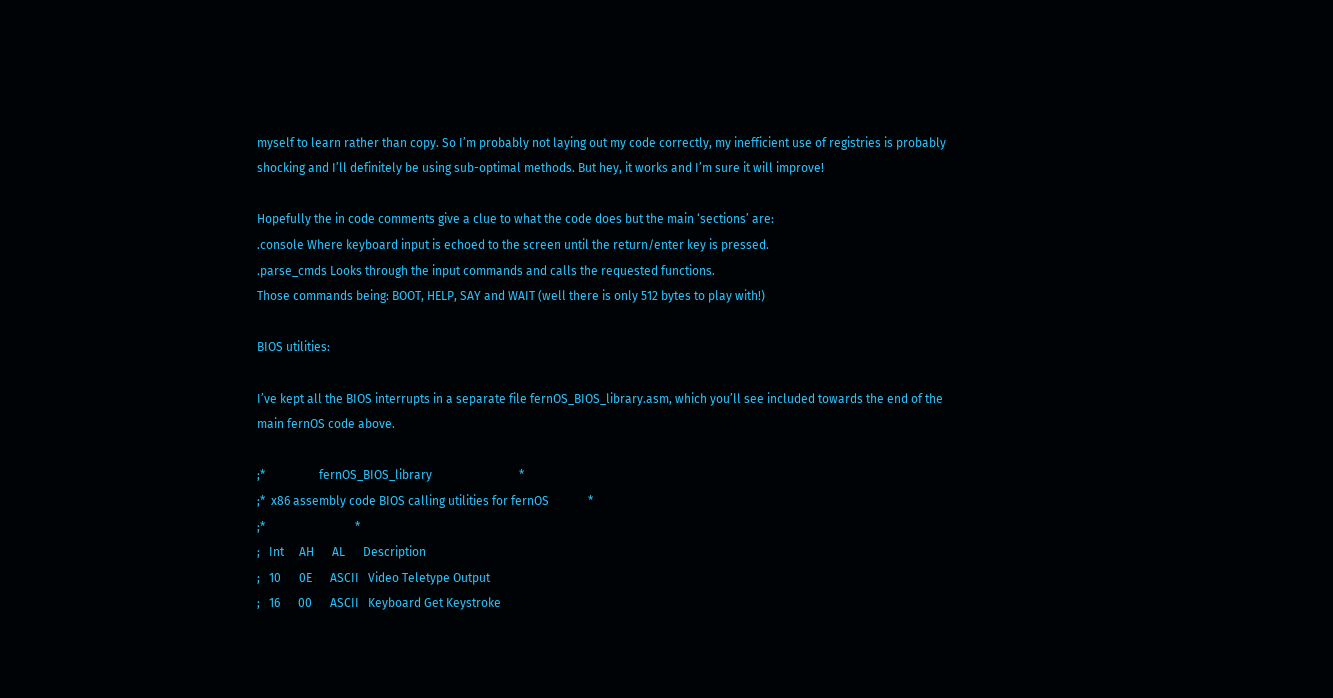myself to learn rather than copy. So I’m probably not laying out my code correctly, my inefficient use of registries is probably shocking and I’ll definitely be using sub-optimal methods. But hey, it works and I’m sure it will improve!

Hopefully the in code comments give a clue to what the code does but the main ‘sections’ are:
.console Where keyboard input is echoed to the screen until the return/enter key is pressed.
.parse_cmds Looks through the input commands and calls the requested functions.
Those commands being: BOOT, HELP, SAY and WAIT (well there is only 512 bytes to play with!)

BIOS utilities:

I’ve kept all the BIOS interrupts in a separate file fernOS_BIOS_library.asm, which you’ll see included towards the end of the main fernOS code above.

;*                  fernOS_BIOS_library                             *
;*  x86 assembly code BIOS calling utilities for fernOS             *
;*                              *
;   Int     AH      AL      Description
;   10      0E      ASCII   Video Teletype Output
;   16      00      ASCII   Keyboard Get Keystroke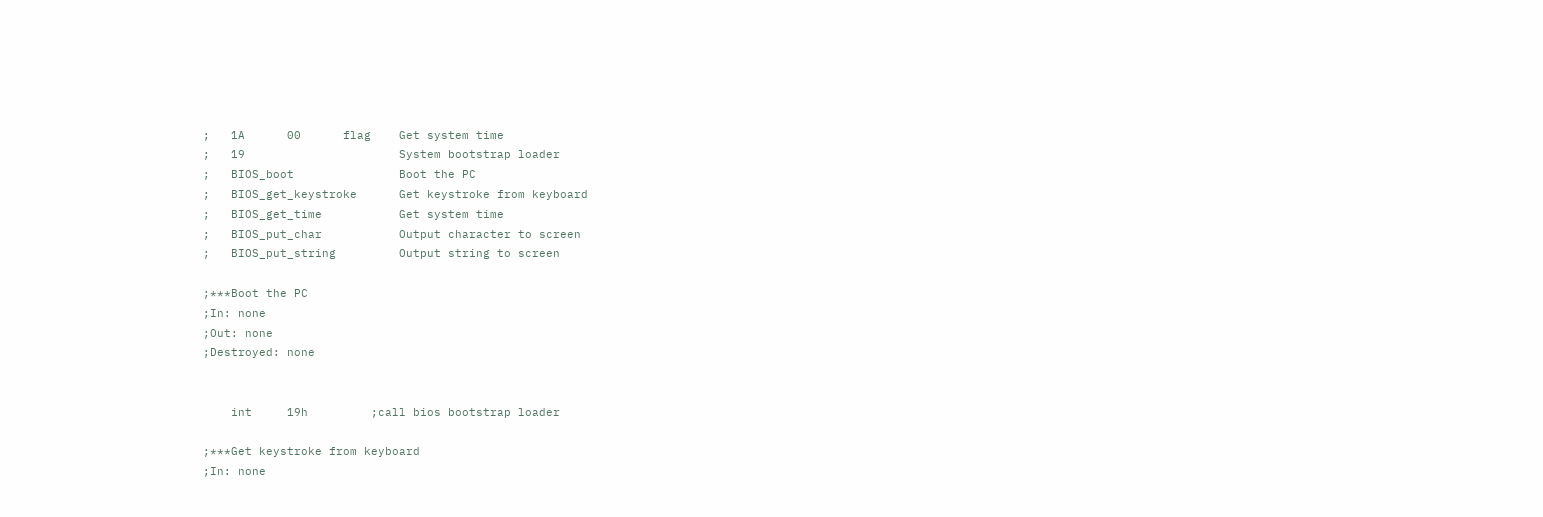;   1A      00      flag    Get system time
;   19                      System bootstrap loader
;   BIOS_boot               Boot the PC
;   BIOS_get_keystroke      Get keystroke from keyboard
;   BIOS_get_time           Get system time
;   BIOS_put_char           Output character to screen
;   BIOS_put_string         Output string to screen

;***Boot the PC
;In: none
;Out: none
;Destroyed: none


    int     19h         ;call bios bootstrap loader

;***Get keystroke from keyboard
;In: none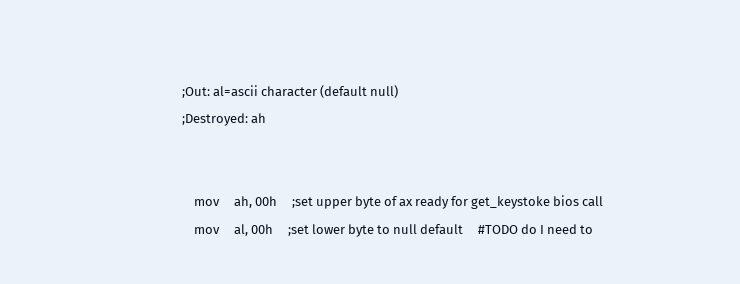;Out: al=ascii character (default null)
;Destroyed: ah


    mov     ah, 00h     ;set upper byte of ax ready for get_keystoke bios call
    mov     al, 00h     ;set lower byte to null default     #TODO do I need to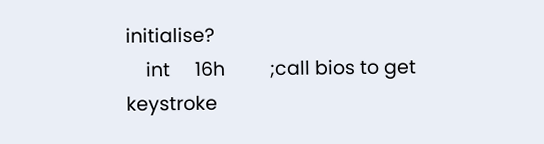initialise?
    int     16h         ;call bios to get keystroke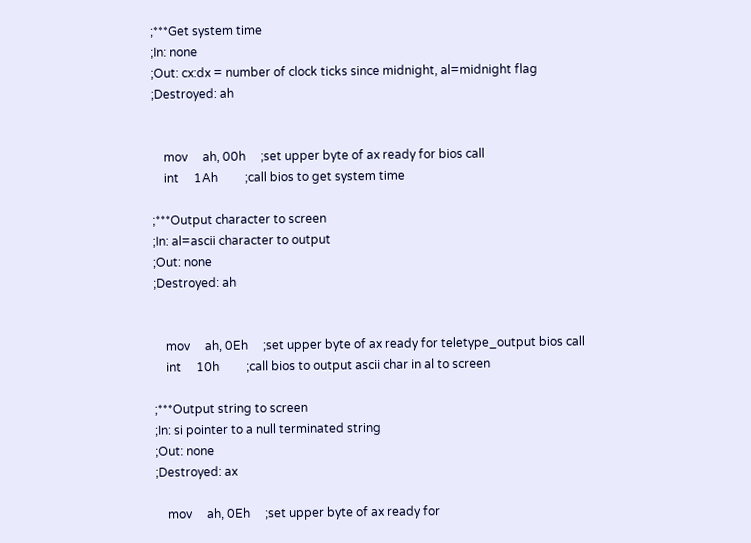;***Get system time
;In: none
;Out: cx:dx = number of clock ticks since midnight, al=midnight flag
;Destroyed: ah


    mov     ah, 00h     ;set upper byte of ax ready for bios call
    int     1Ah         ;call bios to get system time

;***Output character to screen
;In: al=ascii character to output
;Out: none
;Destroyed: ah


    mov     ah, 0Eh     ;set upper byte of ax ready for teletype_output bios call
    int     10h         ;call bios to output ascii char in al to screen

;***Output string to screen
;In: si pointer to a null terminated string
;Out: none
;Destroyed: ax

    mov     ah, 0Eh     ;set upper byte of ax ready for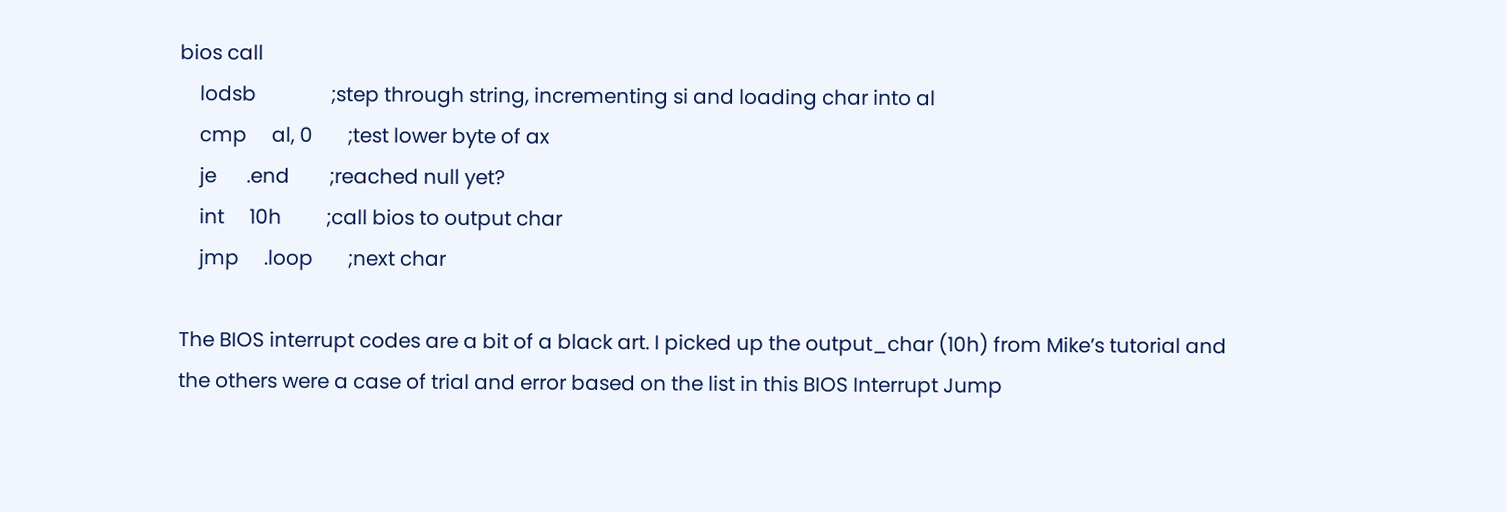bios call
    lodsb               ;step through string, incrementing si and loading char into al
    cmp     al, 0       ;test lower byte of ax
    je      .end        ;reached null yet?
    int     10h         ;call bios to output char
    jmp     .loop       ;next char

The BIOS interrupt codes are a bit of a black art. I picked up the output_char (10h) from Mike’s tutorial and the others were a case of trial and error based on the list in this BIOS Interrupt Jump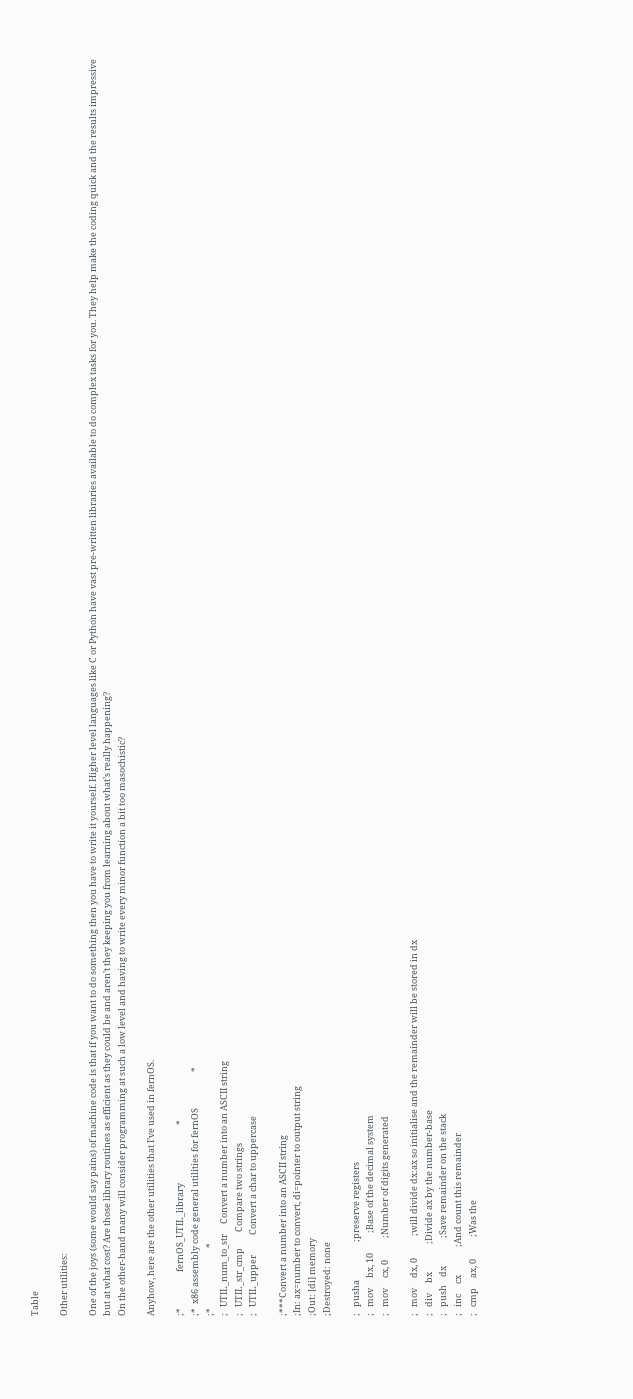Table

Other utilities:

One of the joys (some would say pains) of machine code is that if you want to do something then you have to write it yourself. Higher level languages like C or Python have vast pre-written libraries available to do complex tasks for you. They help make the coding quick and the results impressive but at what cost? Are those library routines as efficient as they could be and aren’t they keeping you from learning about what’s really happening?
On the other-hand many will consider programming at such a low level and having to write every minor function a bit too masochistic?

Anyhow, here are the other utilities that I’ve used in fernOS.

;*                  fernOS_UTIL_library                             *
;*  x86 assembly code general utilities for fernOS                  *
;*                              *
;   UTIL_num_to_str     Convert a number into an ASCII string
;   UTIL_str_cmp        Compare two strings
;   UTIL_upper          Convert a char to uppercase

;***Convert a number into an ASCII string
;In: ax=number to convert, di=pointer to output string
;Out: [di] memory
;Destroyed: none

;   pusha                   ;preserve registers
;   mov     bx, 10          ;Base of the decimal system
;   mov     cx, 0           ;Number of digits generated

;   mov     dx, 0           ;will divide dx:ax so initialise and the remainder will be stored in dx
;   div     bx              ;Divide ax by the number-base
;   push    dx              ;Save remainder on the stack
;   inc     cx              ;And count this remainder
;   cmp     ax, 0           ;Was the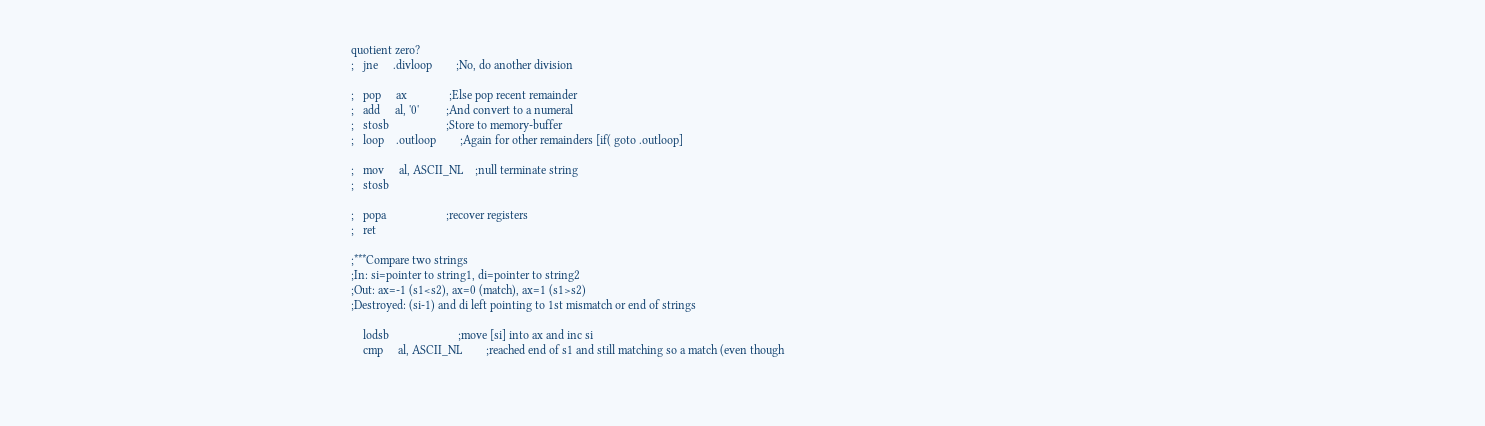quotient zero?
;   jne     .divloop        ;No, do another division

;   pop     ax              ;Else pop recent remainder
;   add     al, '0'         ;And convert to a numeral
;   stosb                   ;Store to memory-buffer
;   loop    .outloop        ;Again for other remainders [if( goto .outloop]

;   mov     al, ASCII_NL    ;null terminate string
;   stosb

;   popa                    ;recover registers
;   ret

;***Compare two strings
;In: si=pointer to string1, di=pointer to string2
;Out: ax=-1 (s1<s2), ax=0 (match), ax=1 (s1>s2)
;Destroyed: (si-1) and di left pointing to 1st mismatch or end of strings

    lodsb                       ;move [si] into ax and inc si
    cmp     al, ASCII_NL        ;reached end of s1 and still matching so a match (even though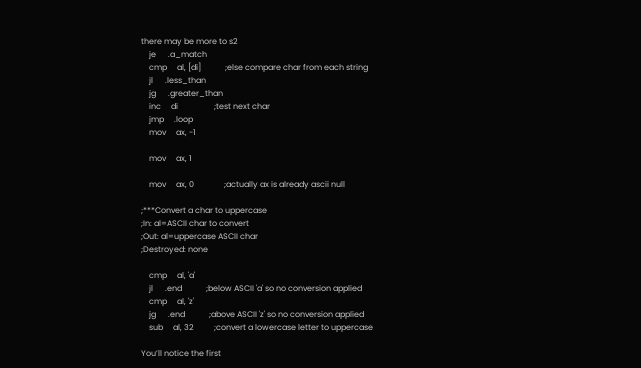there may be more to s2
    je      .a_match
    cmp     al, [di]            ;else compare char from each string
    jl      .less_than
    jg      .greater_than
    inc     di                  ;test next char
    jmp     .loop
    mov     ax, -1

    mov     ax, 1

    mov     ax, 0               ;actually ax is already ascii null

;***Convert a char to uppercase
;In: al=ASCII char to convert
;Out: al=uppercase ASCII char
;Destroyed: none

    cmp     al, 'a'
    jl      .end            ;below ASCII 'a' so no conversion applied
    cmp     al, 'z'
    jg      .end            ;above ASCII 'z' so no conversion applied
    sub     al, 32          ;convert a lowercase letter to uppercase

You’ll notice the first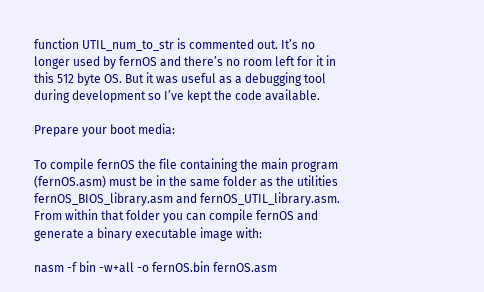function UTIL_num_to_str is commented out. It’s no longer used by fernOS and there’s no room left for it in this 512 byte OS. But it was useful as a debugging tool during development so I’ve kept the code available.

Prepare your boot media:

To compile fernOS the file containing the main program (fernOS.asm) must be in the same folder as the utilities fernOS_BIOS_library.asm and fernOS_UTIL_library.asm. From within that folder you can compile fernOS and generate a binary executable image with:

nasm -f bin -w+all -o fernOS.bin fernOS.asm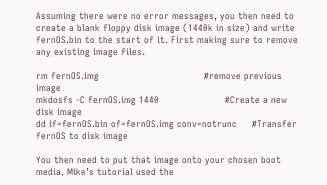Assuming there were no error messages, you then need to create a blank floppy disk image (1440k in size) and write fernOS.bin to the start of it. First making sure to remove any existing image files.

rm fernOS.img                                   #remove previous image
mkdosfs -C fernOS.img 1440                      #Create a new disk image
dd if=fernOS.bin of=fernOS.img conv=notrunc     #Transfer fernOS to disk image

You then need to put that image onto your chosen boot media. Mike’s tutorial used the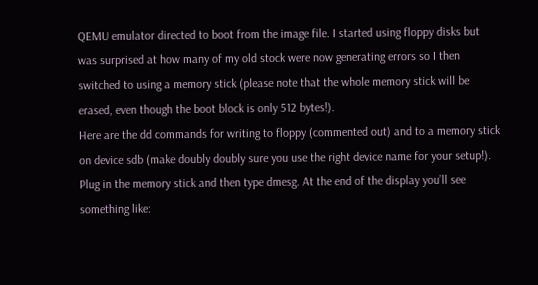QEMU emulator directed to boot from the image file. I started using floppy disks but was surprised at how many of my old stock were now generating errors so I then switched to using a memory stick (please note that the whole memory stick will be erased, even though the boot block is only 512 bytes!).
Here are the dd commands for writing to floppy (commented out) and to a memory stick on device sdb (make doubly doubly sure you use the right device name for your setup!). Plug in the memory stick and then type dmesg. At the end of the display you’ll see something like: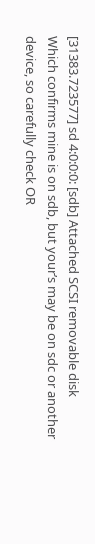[31383.723577] sd 4:0:0:0: [sdb] Attached SCSI removable disk
Which confirms mine is on sdb, but your’s may be on sdc or another device, so carefully check OR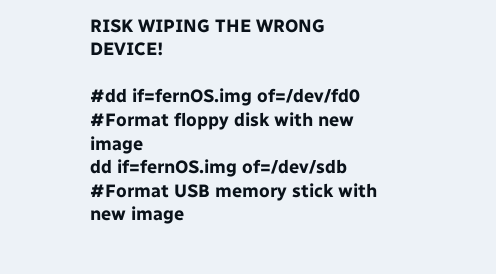RISK WIPING THE WRONG DEVICE!

#dd if=fernOS.img of=/dev/fd0       #Format floppy disk with new image
dd if=fernOS.img of=/dev/sdb        #Format USB memory stick with new image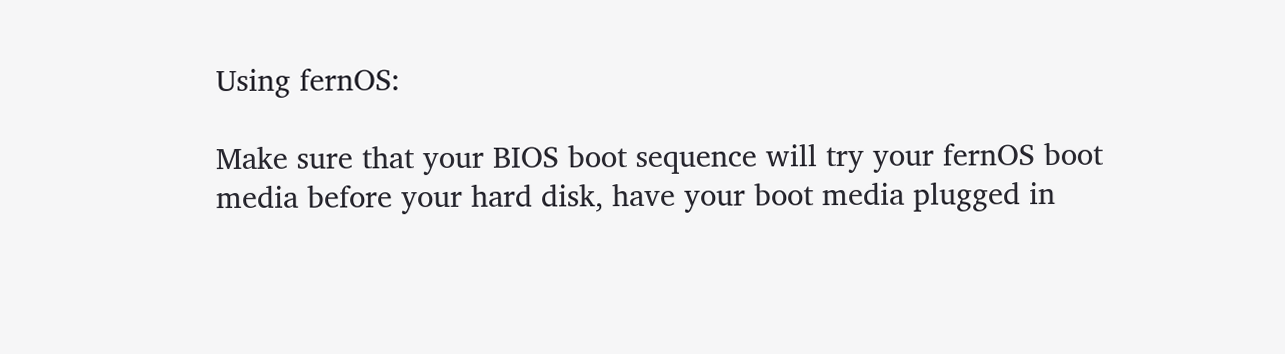Using fernOS:

Make sure that your BIOS boot sequence will try your fernOS boot media before your hard disk, have your boot media plugged in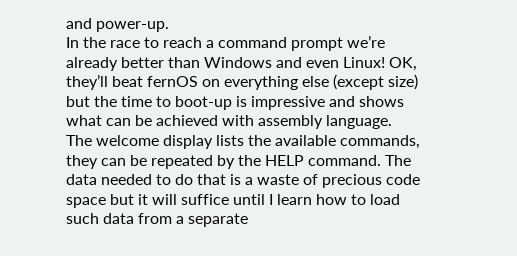and power-up.
In the race to reach a command prompt we’re already better than Windows and even Linux! OK, they’ll beat fernOS on everything else (except size) but the time to boot-up is impressive and shows what can be achieved with assembly language.
The welcome display lists the available commands, they can be repeated by the HELP command. The data needed to do that is a waste of precious code space but it will suffice until I learn how to load such data from a separate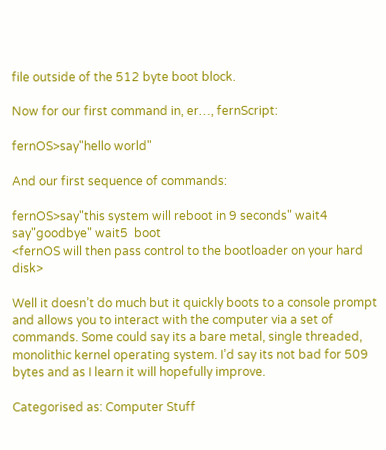file outside of the 512 byte boot block.

Now for our first command in, er…, fernScript:

fernOS>say"hello world"

And our first sequence of commands:

fernOS>say"this system will reboot in 9 seconds" wait4 say"goodbye" wait5  boot
<fernOS will then pass control to the bootloader on your hard disk>

Well it doesn’t do much but it quickly boots to a console prompt and allows you to interact with the computer via a set of commands. Some could say its a bare metal, single threaded, monolithic kernel operating system. I’d say its not bad for 509 bytes and as I learn it will hopefully improve.

Categorised as: Computer Stuff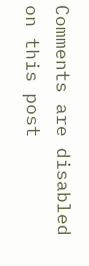Comments are disabled on this post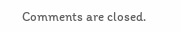Comments are closed.